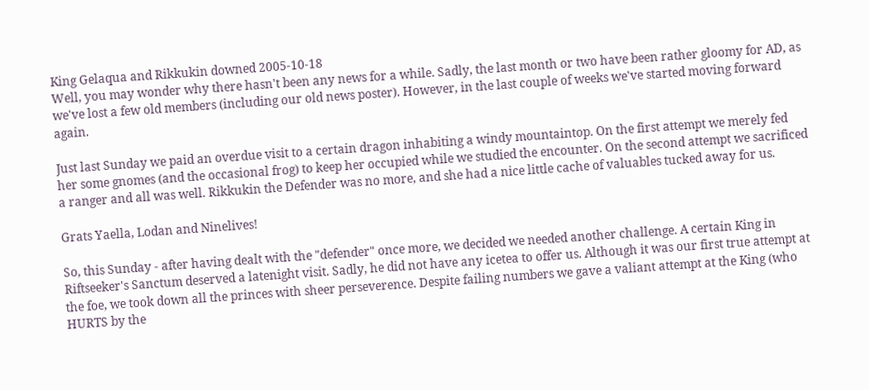King Gelaqua and Rikkukin downed 2005-10-18
Well, you may wonder why there hasn't been any news for a while. Sadly, the last month or two have been rather gloomy for AD, as we've lost a few old members (including our old news poster). However, in the last couple of weeks we've started moving forward again.

Just last Sunday we paid an overdue visit to a certain dragon inhabiting a windy mountaintop. On the first attempt we merely fed her some gnomes (and the occasional frog) to keep her occupied while we studied the encounter. On the second attempt we sacrificed a ranger and all was well. Rikkukin the Defender was no more, and she had a nice little cache of valuables tucked away for us.

Grats Yaella, Lodan and Ninelives!

So, this Sunday - after having dealt with the "defender" once more, we decided we needed another challenge. A certain King in Riftseeker's Sanctum deserved a latenight visit. Sadly, he did not have any icetea to offer us. Although it was our first true attempt at the foe, we took down all the princes with sheer perseverence. Despite failing numbers we gave a valiant attempt at the King (who HURTS by the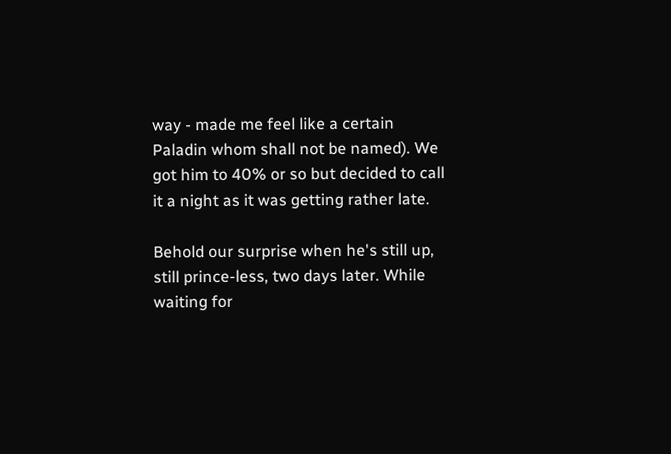way - made me feel like a certain Paladin whom shall not be named). We got him to 40% or so but decided to call it a night as it was getting rather late.

Behold our surprise when he's still up, still prince-less, two days later. While waiting for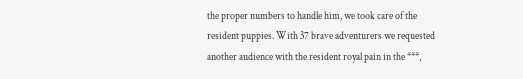the proper numbers to handle him, we took care of the resident puppies. With 37 brave adventurers we requested another audience with the resident royal pain in the ***,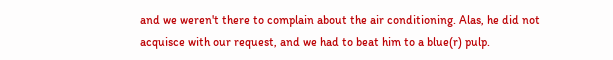and we weren't there to complain about the air conditioning. Alas, he did not acquisce with our request, and we had to beat him to a blue(r) pulp.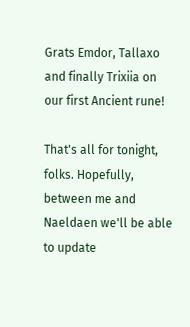Grats Emdor, Tallaxo and finally Trixiia on our first Ancient rune!

That's all for tonight, folks. Hopefully, between me and Naeldaen we'll be able to update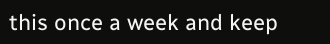this once a week and keep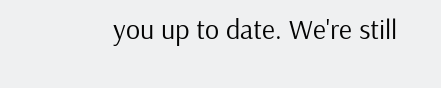you up to date. We're still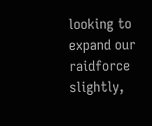looking to expand our raidforce slightly,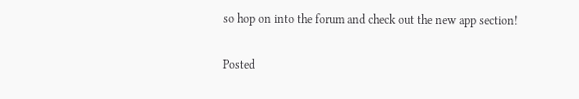so hop on into the forum and check out the new app section!

Posted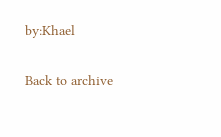by:Khael

Back to archive